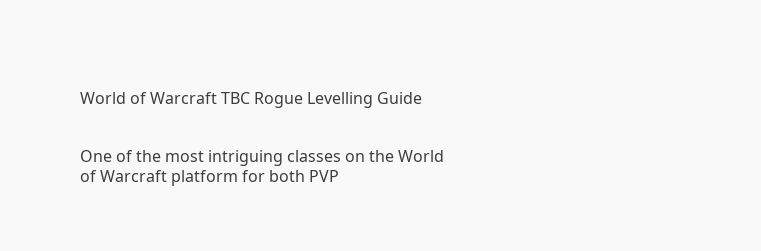World of Warcraft TBC Rogue Levelling Guide


One of the most intriguing classes on the World of Warcraft platform for both PVP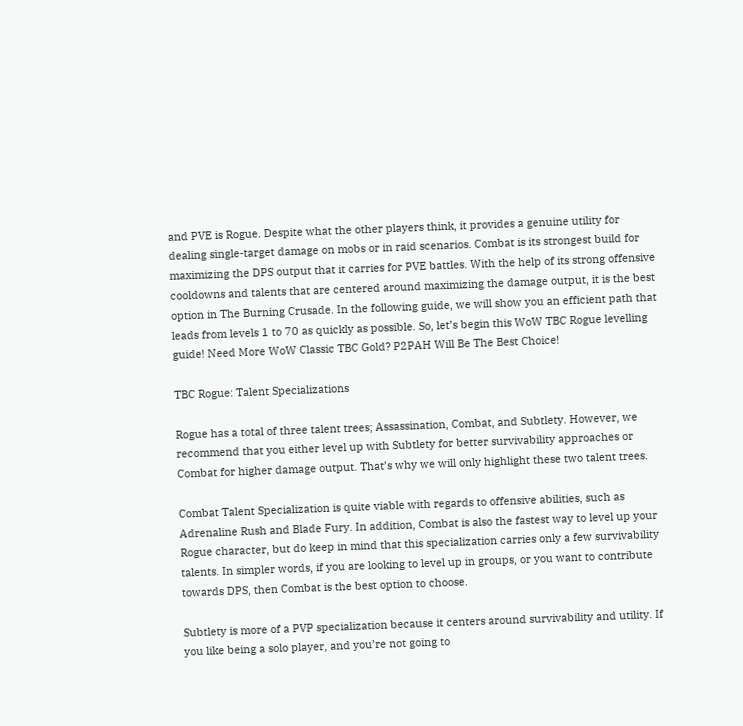and PVE is Rogue. Despite what the other players think, it provides a genuine utility for dealing single-target damage on mobs or in raid scenarios. Combat is its strongest build for maximizing the DPS output that it carries for PVE battles. With the help of its strong offensive cooldowns and talents that are centered around maximizing the damage output, it is the best option in The Burning Crusade. In the following guide, we will show you an efficient path that leads from levels 1 to 70 as quickly as possible. So, let’s begin this WoW TBC Rogue levelling guide! Need More WoW Classic TBC Gold? P2PAH Will Be The Best Choice!

TBC Rogue: Talent Specializations

Rogue has a total of three talent trees; Assassination, Combat, and Subtlety. However, we recommend that you either level up with Subtlety for better survivability approaches or Combat for higher damage output. That’s why we will only highlight these two talent trees.

Combat Talent Specialization is quite viable with regards to offensive abilities, such as Adrenaline Rush and Blade Fury. In addition, Combat is also the fastest way to level up your Rogue character, but do keep in mind that this specialization carries only a few survivability talents. In simpler words, if you are looking to level up in groups, or you want to contribute towards DPS, then Combat is the best option to choose.

Subtlety is more of a PVP specialization because it centers around survivability and utility. If you like being a solo player, and you’re not going to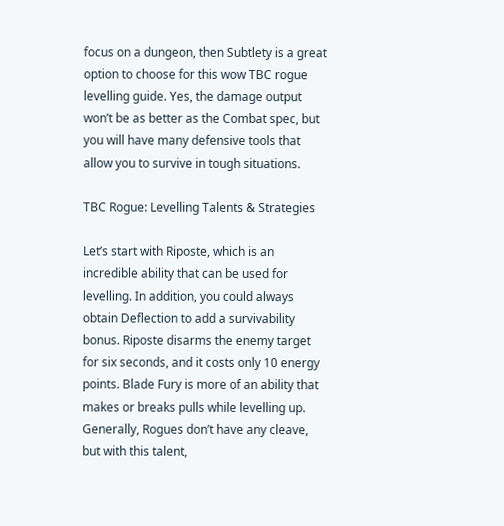focus on a dungeon, then Subtlety is a great option to choose for this wow TBC rogue levelling guide. Yes, the damage output won’t be as better as the Combat spec, but you will have many defensive tools that allow you to survive in tough situations.

TBC Rogue: Levelling Talents & Strategies

Let’s start with Riposte, which is an incredible ability that can be used for levelling. In addition, you could always obtain Deflection to add a survivability bonus. Riposte disarms the enemy target for six seconds, and it costs only 10 energy points. Blade Fury is more of an ability that makes or breaks pulls while levelling up. Generally, Rogues don’t have any cleave, but with this talent,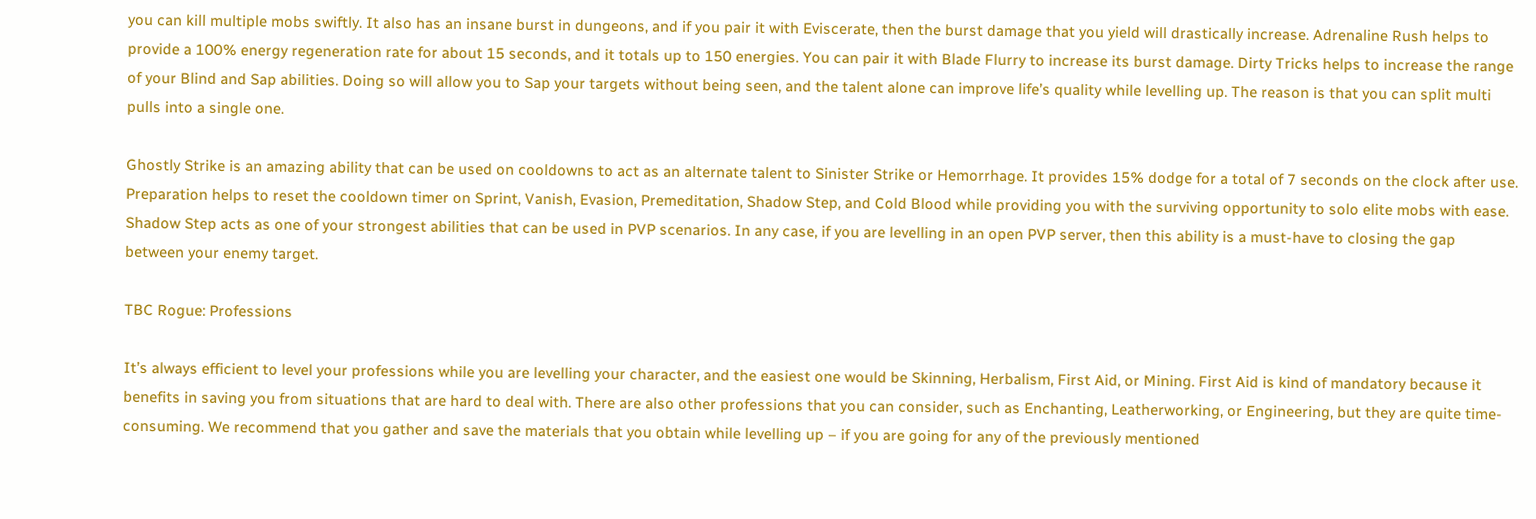you can kill multiple mobs swiftly. It also has an insane burst in dungeons, and if you pair it with Eviscerate, then the burst damage that you yield will drastically increase. Adrenaline Rush helps to provide a 100% energy regeneration rate for about 15 seconds, and it totals up to 150 energies. You can pair it with Blade Flurry to increase its burst damage. Dirty Tricks helps to increase the range of your Blind and Sap abilities. Doing so will allow you to Sap your targets without being seen, and the talent alone can improve life’s quality while levelling up. The reason is that you can split multi pulls into a single one.

Ghostly Strike is an amazing ability that can be used on cooldowns to act as an alternate talent to Sinister Strike or Hemorrhage. It provides 15% dodge for a total of 7 seconds on the clock after use. Preparation helps to reset the cooldown timer on Sprint, Vanish, Evasion, Premeditation, Shadow Step, and Cold Blood while providing you with the surviving opportunity to solo elite mobs with ease. Shadow Step acts as one of your strongest abilities that can be used in PVP scenarios. In any case, if you are levelling in an open PVP server, then this ability is a must-have to closing the gap between your enemy target.

TBC Rogue: Professions

It’s always efficient to level your professions while you are levelling your character, and the easiest one would be Skinning, Herbalism, First Aid, or Mining. First Aid is kind of mandatory because it benefits in saving you from situations that are hard to deal with. There are also other professions that you can consider, such as Enchanting, Leatherworking, or Engineering, but they are quite time-consuming. We recommend that you gather and save the materials that you obtain while levelling up – if you are going for any of the previously mentioned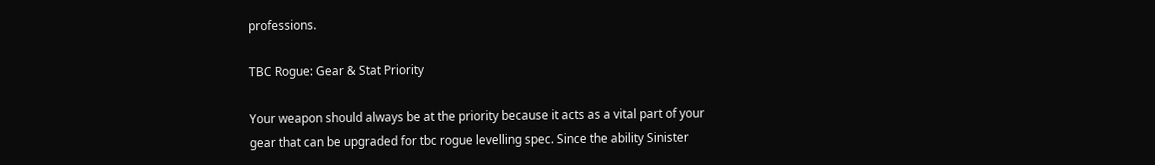professions.

TBC Rogue: Gear & Stat Priority

Your weapon should always be at the priority because it acts as a vital part of your gear that can be upgraded for tbc rogue levelling spec. Since the ability Sinister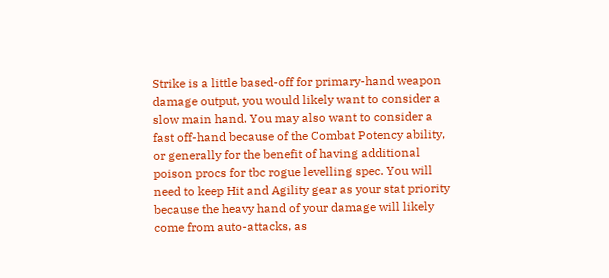Strike is a little based-off for primary-hand weapon damage output, you would likely want to consider a slow main hand. You may also want to consider a fast off-hand because of the Combat Potency ability, or generally for the benefit of having additional poison procs for tbc rogue levelling spec. You will need to keep Hit and Agility gear as your stat priority because the heavy hand of your damage will likely come from auto-attacks, as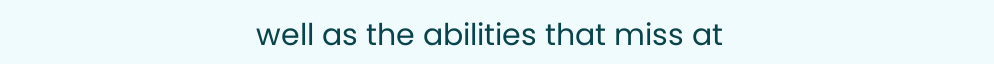well as the abilities that miss at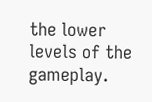the lower levels of the gameplay.